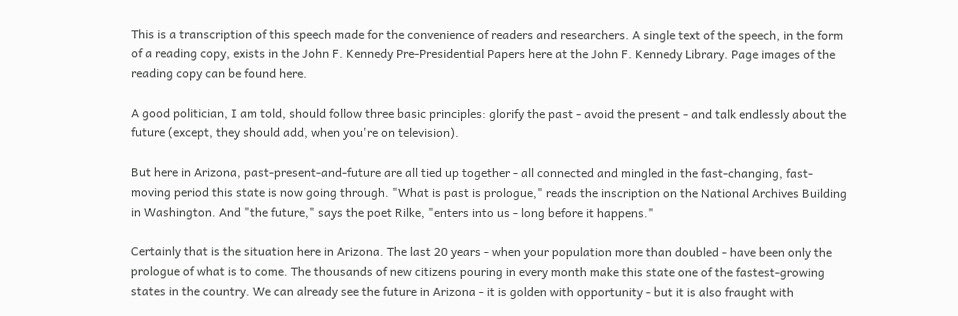This is a transcription of this speech made for the convenience of readers and researchers. A single text of the speech, in the form of a reading copy, exists in the John F. Kennedy Pre-Presidential Papers here at the John F. Kennedy Library. Page images of the reading copy can be found here.

A good politician, I am told, should follow three basic principles: glorify the past - avoid the present - and talk endlessly about the future (except, they should add, when you're on television).

But here in Arizona, past-present-and-future are all tied up together - all connected and mingled in the fast-changing, fast-moving period this state is now going through. "What is past is prologue," reads the inscription on the National Archives Building in Washington. And "the future," says the poet Rilke, "enters into us - long before it happens."

Certainly that is the situation here in Arizona. The last 20 years - when your population more than doubled - have been only the prologue of what is to come. The thousands of new citizens pouring in every month make this state one of the fastest-growing states in the country. We can already see the future in Arizona - it is golden with opportunity - but it is also fraught with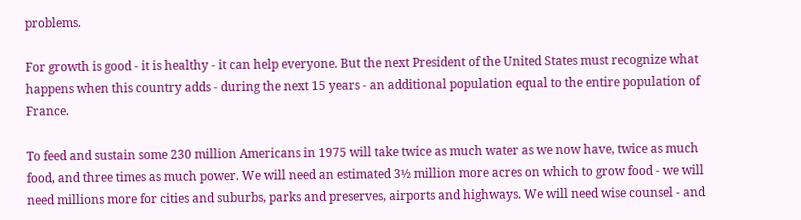problems.

For growth is good - it is healthy - it can help everyone. But the next President of the United States must recognize what happens when this country adds - during the next 15 years - an additional population equal to the entire population of France.

To feed and sustain some 230 million Americans in 1975 will take twice as much water as we now have, twice as much food, and three times as much power. We will need an estimated 3½ million more acres on which to grow food - we will need millions more for cities and suburbs, parks and preserves, airports and highways. We will need wise counsel - and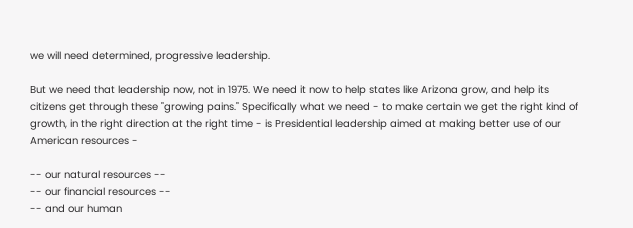we will need determined, progressive leadership.

But we need that leadership now, not in 1975. We need it now to help states like Arizona grow, and help its citizens get through these "growing pains." Specifically what we need - to make certain we get the right kind of growth, in the right direction at the right time - is Presidential leadership aimed at making better use of our American resources -

-- our natural resources --
-- our financial resources --
-- and our human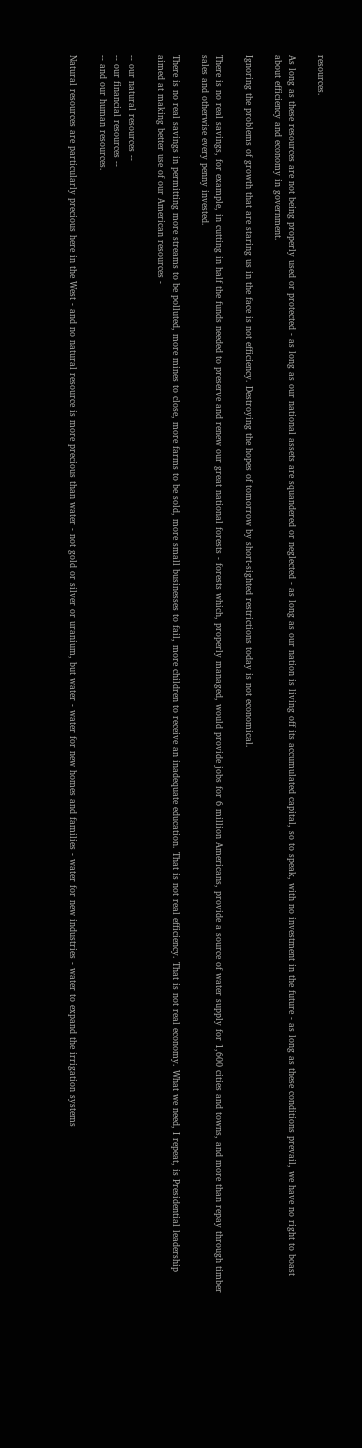resources.

As long as these resources are not being properly used or protected - as long as our national assets are squandered or neglected - as long as our nation is living off its accumulated capital, so to speak, with no investment in the future - as long as these conditions prevail, we have no right to boast about efficiency and economy in government.

Ignoring the problems of growth that are staring us in the face is not efficiency. Destroying the hopes of tomorrow by short-sighted restrictions today is not economical.

There is no real savings, for example, in cutting in half the funds needed to preserve and renew our great national forests - forests which, properly managed, would provide jobs for 6 million Americans, provide a source of water supply for 1,600 cities and towns, and more than repay through timber sales and otherwise every penny invested.

There is no real savings in permitting more streams to be polluted, more mines to close, more farms to be sold, more small businesses to fail, more children to receive an inadequate education. That is not real efficiency. That is not real economy. What we need, I repeat, is Presidential leadership aimed at making better use of our American resources -

-- our natural resources --
-- our financial resources --
-- and our human resources.

Natural resources are particularly precious here in the West - and no natural resource is more precious than water - not gold or silver or uranium, but water - water for new homes and families - water for new industries - water to expand the irrigation systems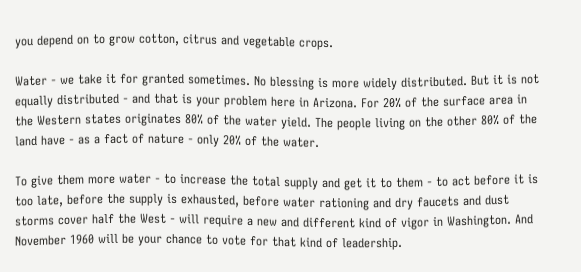you depend on to grow cotton, citrus and vegetable crops.

Water - we take it for granted sometimes. No blessing is more widely distributed. But it is not equally distributed - and that is your problem here in Arizona. For 20% of the surface area in the Western states originates 80% of the water yield. The people living on the other 80% of the land have - as a fact of nature - only 20% of the water.

To give them more water - to increase the total supply and get it to them - to act before it is too late, before the supply is exhausted, before water rationing and dry faucets and dust storms cover half the West - will require a new and different kind of vigor in Washington. And November 1960 will be your chance to vote for that kind of leadership.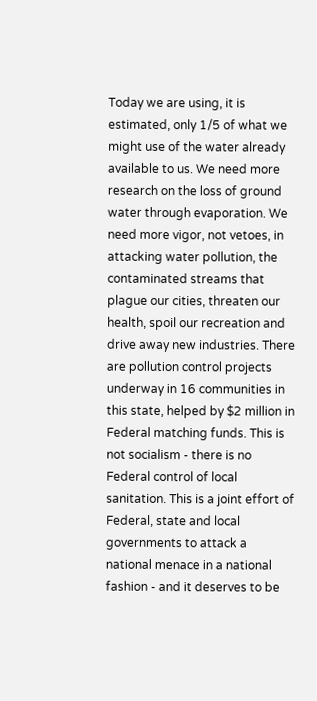Today we are using, it is estimated, only 1/5 of what we might use of the water already available to us. We need more research on the loss of ground water through evaporation. We need more vigor, not vetoes, in attacking water pollution, the contaminated streams that plague our cities, threaten our health, spoil our recreation and drive away new industries. There are pollution control projects underway in 16 communities in this state, helped by $2 million in Federal matching funds. This is not socialism - there is no Federal control of local sanitation. This is a joint effort of Federal, state and local governments to attack a national menace in a national fashion - and it deserves to be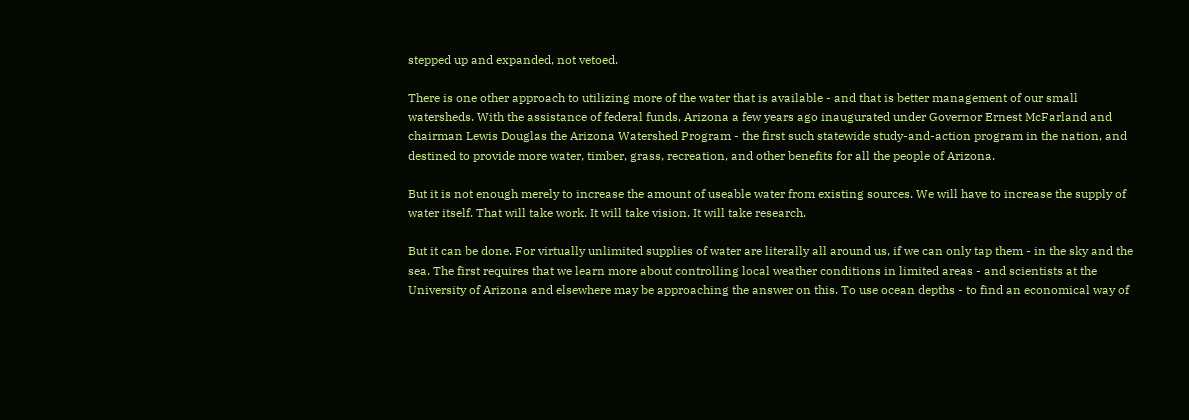stepped up and expanded, not vetoed.

There is one other approach to utilizing more of the water that is available - and that is better management of our small watersheds. With the assistance of federal funds, Arizona a few years ago inaugurated under Governor Ernest McFarland and chairman Lewis Douglas the Arizona Watershed Program - the first such statewide study-and-action program in the nation, and destined to provide more water, timber, grass, recreation, and other benefits for all the people of Arizona.

But it is not enough merely to increase the amount of useable water from existing sources. We will have to increase the supply of water itself. That will take work. It will take vision. It will take research.

But it can be done. For virtually unlimited supplies of water are literally all around us, if we can only tap them - in the sky and the sea. The first requires that we learn more about controlling local weather conditions in limited areas - and scientists at the University of Arizona and elsewhere may be approaching the answer on this. To use ocean depths - to find an economical way of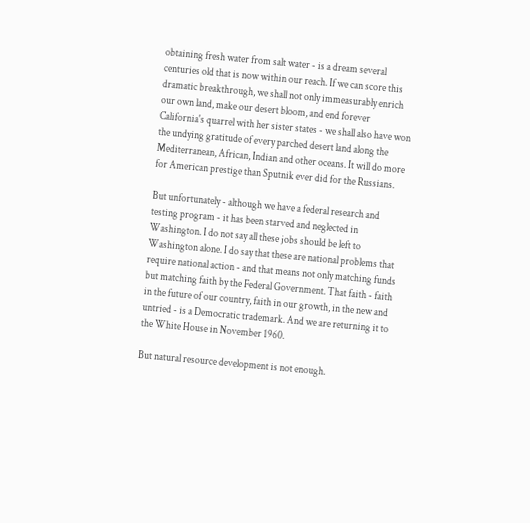obtaining fresh water from salt water - is a dream several centuries old that is now within our reach. If we can score this dramatic breakthrough, we shall not only immeasurably enrich our own land, make our desert bloom, and end forever California's quarrel with her sister states - we shall also have won the undying gratitude of every parched desert land along the Mediterranean, African, Indian and other oceans. It will do more for American prestige than Sputnik ever did for the Russians.

But unfortunately - although we have a federal research and testing program - it has been starved and neglected in Washington. I do not say all these jobs should be left to Washington alone. I do say that these are national problems that require national action - and that means not only matching funds but matching faith by the Federal Government. That faith - faith in the future of our country, faith in our growth, in the new and untried - is a Democratic trademark. And we are returning it to the White House in November 1960.

But natural resource development is not enough.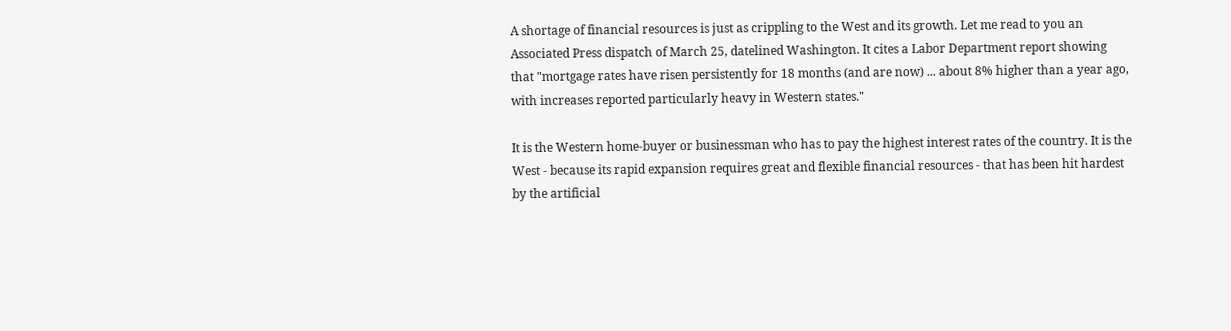A shortage of financial resources is just as crippling to the West and its growth. Let me read to you an Associated Press dispatch of March 25, datelined Washington. It cites a Labor Department report showing that "mortgage rates have risen persistently for 18 months (and are now) ... about 8% higher than a year ago, with increases reported particularly heavy in Western states."

It is the Western home-buyer or businessman who has to pay the highest interest rates of the country. It is the West - because its rapid expansion requires great and flexible financial resources - that has been hit hardest by the artificial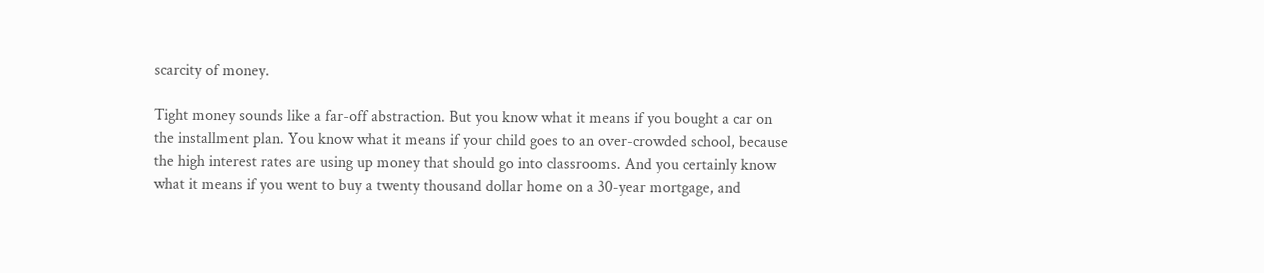scarcity of money.

Tight money sounds like a far-off abstraction. But you know what it means if you bought a car on the installment plan. You know what it means if your child goes to an over-crowded school, because the high interest rates are using up money that should go into classrooms. And you certainly know what it means if you went to buy a twenty thousand dollar home on a 30-year mortgage, and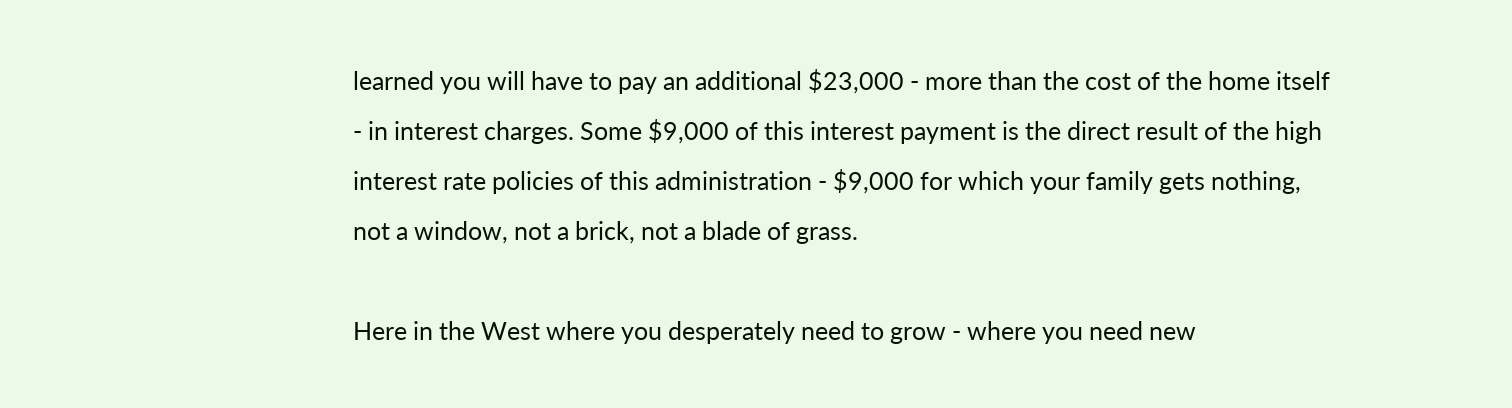learned you will have to pay an additional $23,000 - more than the cost of the home itself - in interest charges. Some $9,000 of this interest payment is the direct result of the high interest rate policies of this administration - $9,000 for which your family gets nothing, not a window, not a brick, not a blade of grass.

Here in the West where you desperately need to grow - where you need new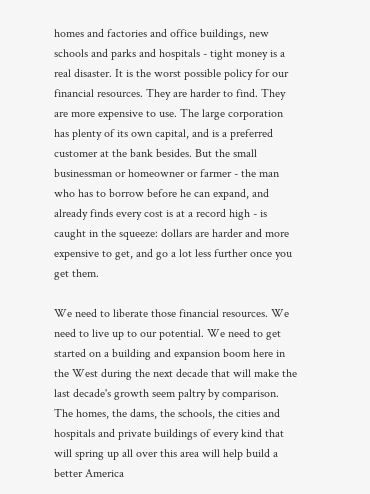homes and factories and office buildings, new schools and parks and hospitals - tight money is a real disaster. It is the worst possible policy for our financial resources. They are harder to find. They are more expensive to use. The large corporation has plenty of its own capital, and is a preferred customer at the bank besides. But the small businessman or homeowner or farmer - the man who has to borrow before he can expand, and already finds every cost is at a record high - is caught in the squeeze: dollars are harder and more expensive to get, and go a lot less further once you get them.

We need to liberate those financial resources. We need to live up to our potential. We need to get started on a building and expansion boom here in the West during the next decade that will make the last decade's growth seem paltry by comparison. The homes, the dams, the schools, the cities and hospitals and private buildings of every kind that will spring up all over this area will help build a better America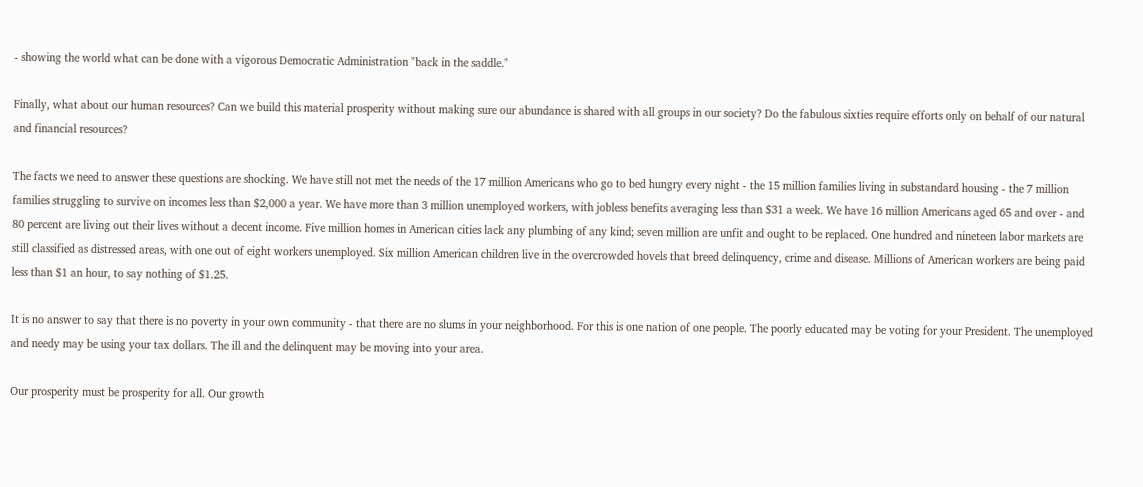- showing the world what can be done with a vigorous Democratic Administration "back in the saddle."

Finally, what about our human resources? Can we build this material prosperity without making sure our abundance is shared with all groups in our society? Do the fabulous sixties require efforts only on behalf of our natural and financial resources?

The facts we need to answer these questions are shocking. We have still not met the needs of the 17 million Americans who go to bed hungry every night - the 15 million families living in substandard housing - the 7 million families struggling to survive on incomes less than $2,000 a year. We have more than 3 million unemployed workers, with jobless benefits averaging less than $31 a week. We have 16 million Americans aged 65 and over - and 80 percent are living out their lives without a decent income. Five million homes in American cities lack any plumbing of any kind; seven million are unfit and ought to be replaced. One hundred and nineteen labor markets are still classified as distressed areas, with one out of eight workers unemployed. Six million American children live in the overcrowded hovels that breed delinquency, crime and disease. Millions of American workers are being paid less than $1 an hour, to say nothing of $1.25.

It is no answer to say that there is no poverty in your own community - that there are no slums in your neighborhood. For this is one nation of one people. The poorly educated may be voting for your President. The unemployed and needy may be using your tax dollars. The ill and the delinquent may be moving into your area.

Our prosperity must be prosperity for all. Our growth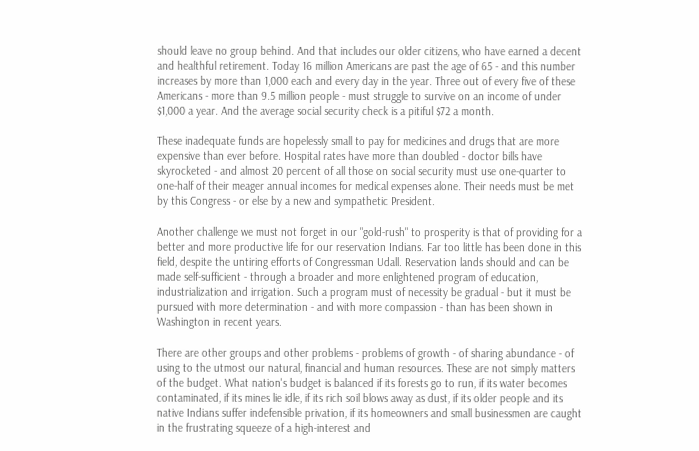should leave no group behind. And that includes our older citizens, who have earned a decent and healthful retirement. Today 16 million Americans are past the age of 65 - and this number increases by more than 1,000 each and every day in the year. Three out of every five of these Americans - more than 9.5 million people - must struggle to survive on an income of under $1,000 a year. And the average social security check is a pitiful $72 a month.

These inadequate funds are hopelessly small to pay for medicines and drugs that are more expensive than ever before. Hospital rates have more than doubled - doctor bills have skyrocketed - and almost 20 percent of all those on social security must use one-quarter to one-half of their meager annual incomes for medical expenses alone. Their needs must be met by this Congress - or else by a new and sympathetic President.

Another challenge we must not forget in our "gold-rush" to prosperity is that of providing for a better and more productive life for our reservation Indians. Far too little has been done in this field, despite the untiring efforts of Congressman Udall. Reservation lands should and can be made self-sufficient - through a broader and more enlightened program of education, industrialization and irrigation. Such a program must of necessity be gradual - but it must be pursued with more determination - and with more compassion - than has been shown in Washington in recent years.

There are other groups and other problems - problems of growth - of sharing abundance - of using to the utmost our natural, financial and human resources. These are not simply matters of the budget. What nation's budget is balanced if its forests go to run, if its water becomes contaminated, if its mines lie idle, if its rich soil blows away as dust, if its older people and its native Indians suffer indefensible privation, if its homeowners and small businessmen are caught in the frustrating squeeze of a high-interest and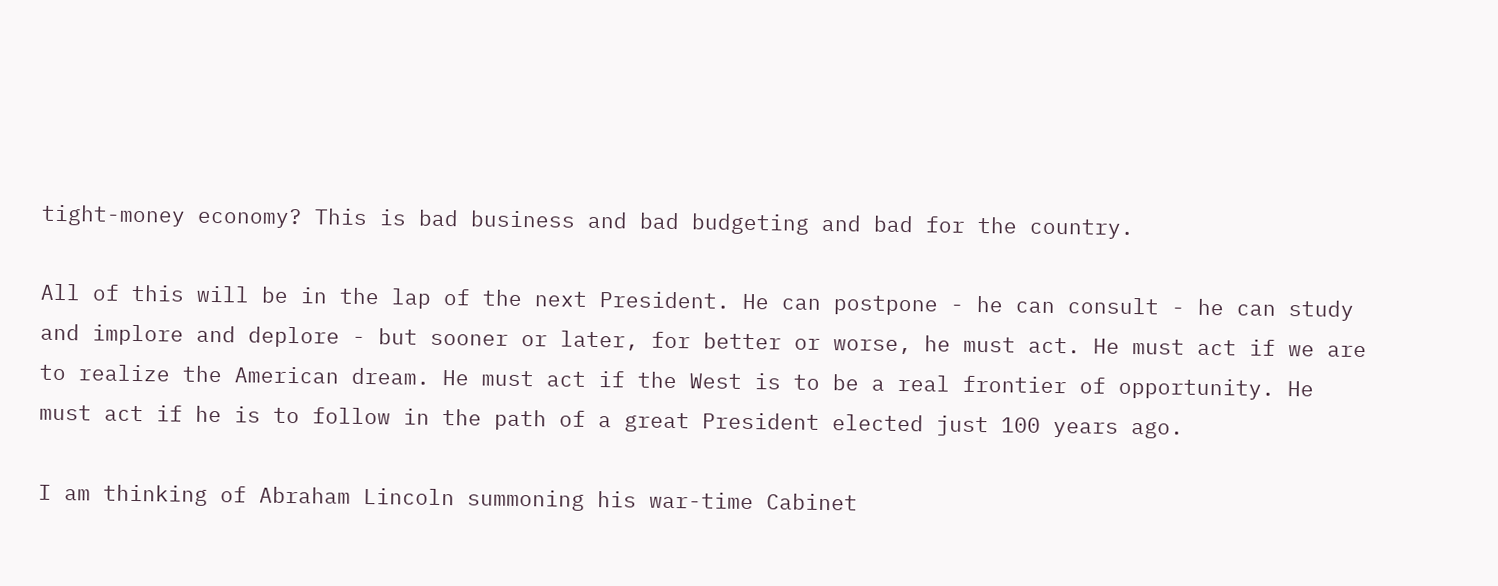tight-money economy? This is bad business and bad budgeting and bad for the country.

All of this will be in the lap of the next President. He can postpone - he can consult - he can study and implore and deplore - but sooner or later, for better or worse, he must act. He must act if we are to realize the American dream. He must act if the West is to be a real frontier of opportunity. He must act if he is to follow in the path of a great President elected just 100 years ago.

I am thinking of Abraham Lincoln summoning his war-time Cabinet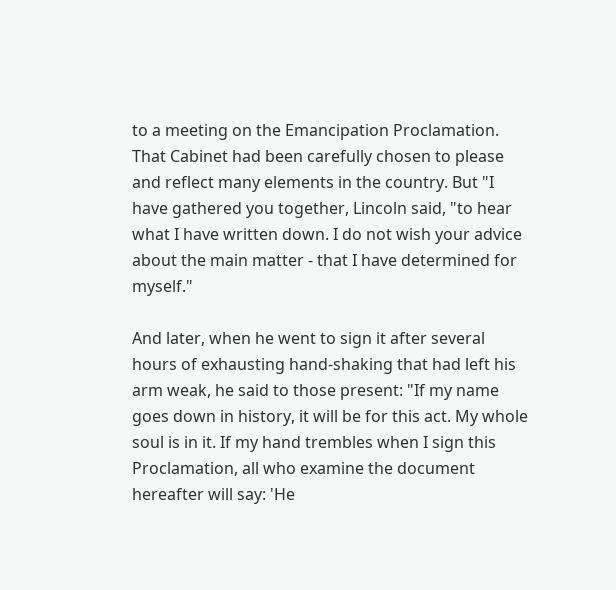to a meeting on the Emancipation Proclamation. That Cabinet had been carefully chosen to please and reflect many elements in the country. But "I have gathered you together, Lincoln said, "to hear what I have written down. I do not wish your advice about the main matter - that I have determined for myself."

And later, when he went to sign it after several hours of exhausting hand-shaking that had left his arm weak, he said to those present: "If my name goes down in history, it will be for this act. My whole soul is in it. If my hand trembles when I sign this Proclamation, all who examine the document hereafter will say: 'He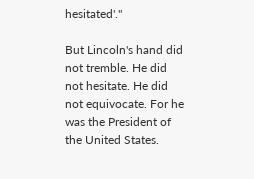hesitated'."

But Lincoln's hand did not tremble. He did not hesitate. He did not equivocate. For he was the President of the United States.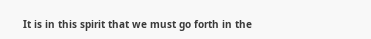It is in this spirit that we must go forth in the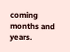coming months and years.